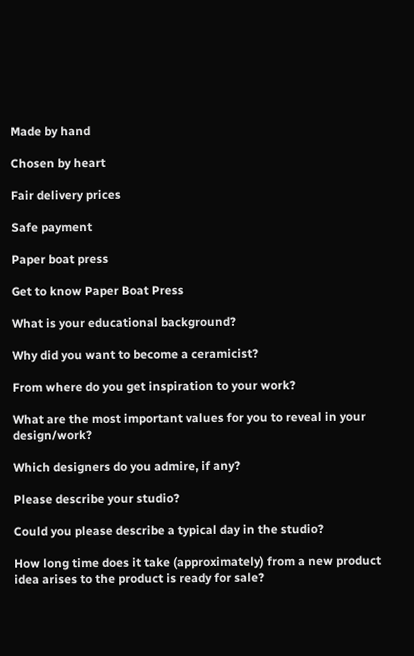Made by hand

Chosen by heart

Fair delivery prices

Safe payment

Paper boat press

Get to know Paper Boat Press

What is your educational background?

Why did you want to become a ceramicist?

From where do you get inspiration to your work?

What are the most important values for you to reveal in your design/work?

Which designers do you admire, if any?

Please describe your studio?

Could you please describe a typical day in the studio?

How long time does it take (approximately) from a new product idea arises to the product is ready for sale?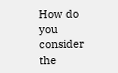How do you consider the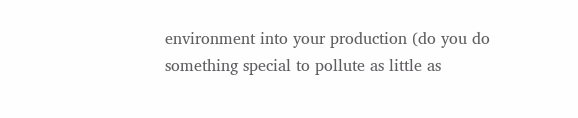environment into your production (do you do something special to pollute as little as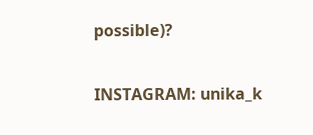possible)?

INSTAGRAM: unika_k